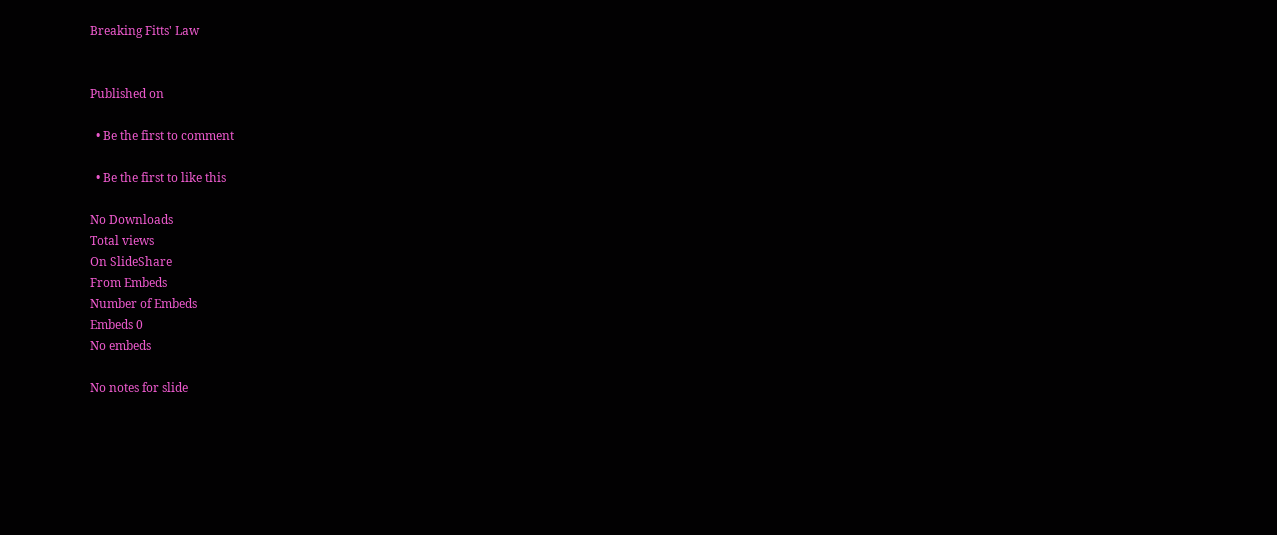Breaking Fitts' Law


Published on

  • Be the first to comment

  • Be the first to like this

No Downloads
Total views
On SlideShare
From Embeds
Number of Embeds
Embeds 0
No embeds

No notes for slide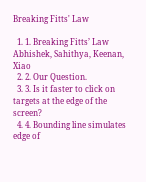Breaking Fitts' Law

  1. 1. Breaking Fitts’ Law Abhishek, Sahithya, Keenan, Xiao
  2. 2. Our Question.
  3. 3. Is it faster to click on targets at the edge of the screen?
  4. 4. Bounding line simulates edge of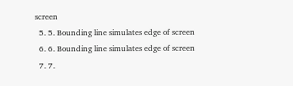screen
  5. 5. Bounding line simulates edge of screen
  6. 6. Bounding line simulates edge of screen
  7. 7.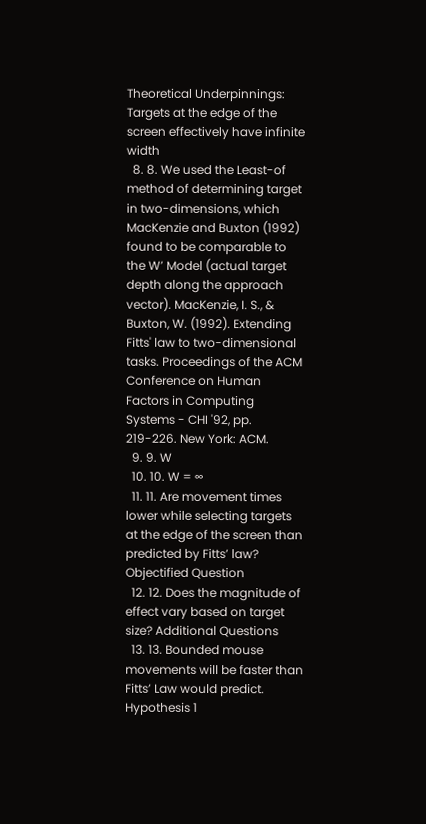Theoretical Underpinnings: Targets at the edge of the screen effectively have infinite width
  8. 8. We used the Least-of method of determining target in two-dimensions, which MacKenzie and Buxton (1992) found to be comparable to the W’ Model (actual target depth along the approach vector). MacKenzie, I. S., & Buxton, W. (1992). Extending Fitts' law to two-dimensional tasks. Proceedings of the ACM Conference on Human Factors in Computing Systems - CHI '92, pp. 219-226. New York: ACM.
  9. 9. W
  10. 10. W = ∞
  11. 11. Are movement times lower while selecting targets at the edge of the screen than predicted by Fitts’ law? Objectified Question
  12. 12. Does the magnitude of effect vary based on target size? Additional Questions
  13. 13. Bounded mouse movements will be faster than Fitts’ Law would predict. Hypothesis 1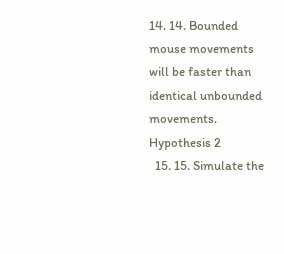14. 14. Bounded mouse movements will be faster than identical unbounded movements. Hypothesis 2
  15. 15. Simulate the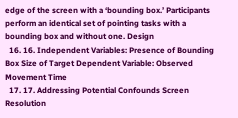edge of the screen with a ‘bounding box.’ Participants perform an identical set of pointing tasks with a bounding box and without one. Design
  16. 16. Independent Variables: Presence of Bounding Box Size of Target Dependent Variable: Observed Movement Time
  17. 17. Addressing Potential Confounds Screen Resolution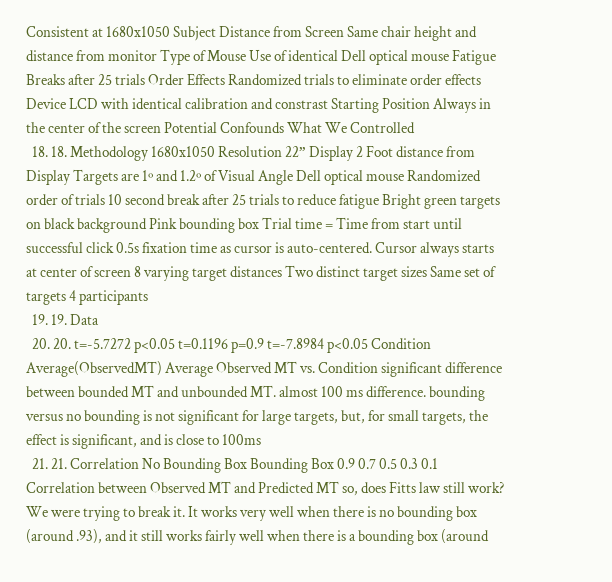Consistent at 1680x1050 Subject Distance from Screen Same chair height and distance from monitor Type of Mouse Use of identical Dell optical mouse Fatigue Breaks after 25 trials Order Effects Randomized trials to eliminate order effects Device LCD with identical calibration and constrast Starting Position Always in the center of the screen Potential Confounds What We Controlled
  18. 18. Methodology 1680x1050 Resolution 22” Display 2 Foot distance from Display Targets are 1º and 1.2º of Visual Angle Dell optical mouse Randomized order of trials 10 second break after 25 trials to reduce fatigue Bright green targets on black background Pink bounding box Trial time = Time from start until successful click 0.5s fixation time as cursor is auto-centered. Cursor always starts at center of screen 8 varying target distances Two distinct target sizes Same set of targets 4 participants
  19. 19. Data
  20. 20. t=-5.7272 p<0.05 t=0.1196 p=0.9 t=-7.8984 p<0.05 Condition Average(ObservedMT) Average Observed MT vs. Condition significant difference between bounded MT and unbounded MT. almost 100 ms difference. bounding versus no bounding is not significant for large targets, but, for small targets, the effect is significant, and is close to 100ms
  21. 21. Correlation No Bounding Box Bounding Box 0.9 0.7 0.5 0.3 0.1 Correlation between Observed MT and Predicted MT so, does Fitts law still work? We were trying to break it. It works very well when there is no bounding box (around .93), and it still works fairly well when there is a bounding box (around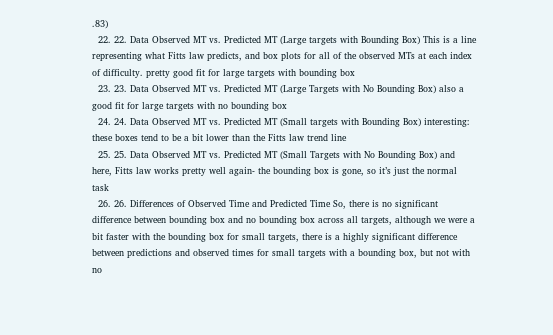.83)
  22. 22. Data Observed MT vs. Predicted MT (Large targets with Bounding Box) This is a line representing what Fitts law predicts, and box plots for all of the observed MTs at each index of difficulty. pretty good fit for large targets with bounding box
  23. 23. Data Observed MT vs. Predicted MT (Large Targets with No Bounding Box) also a good fit for large targets with no bounding box
  24. 24. Data Observed MT vs. Predicted MT (Small targets with Bounding Box) interesting: these boxes tend to be a bit lower than the Fitts law trend line
  25. 25. Data Observed MT vs. Predicted MT (Small Targets with No Bounding Box) and here, Fitts law works pretty well again- the bounding box is gone, so it’s just the normal task
  26. 26. Differences of Observed Time and Predicted Time So, there is no significant difference between bounding box and no bounding box across all targets, although we were a bit faster with the bounding box for small targets, there is a highly significant difference between predictions and observed times for small targets with a bounding box, but not with no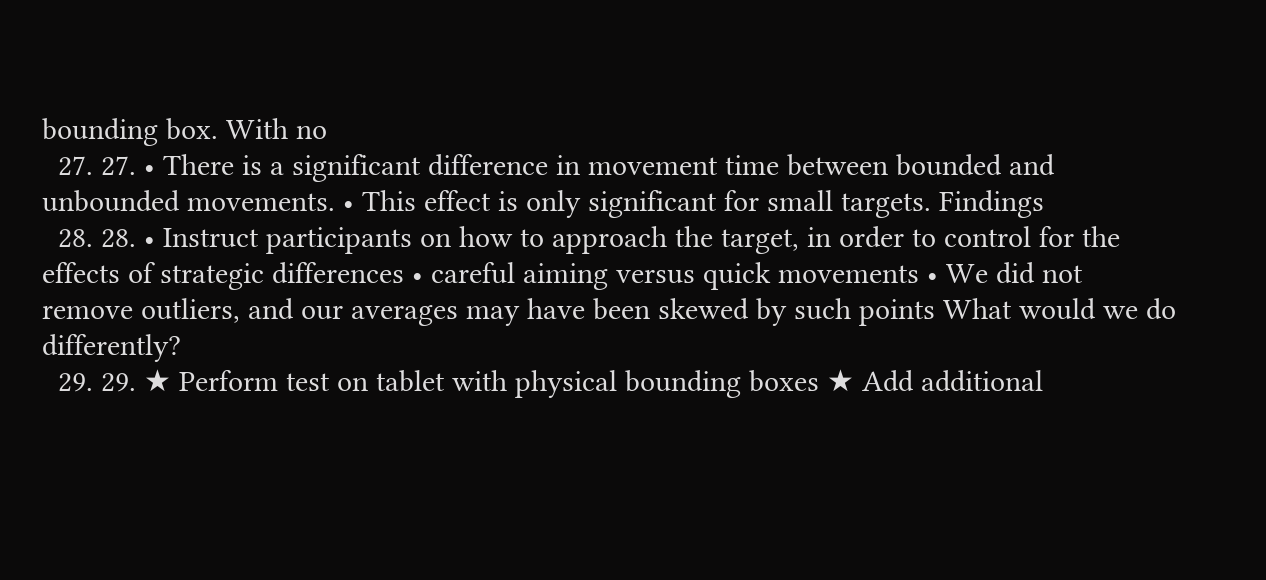bounding box. With no
  27. 27. • There is a significant difference in movement time between bounded and unbounded movements. • This effect is only significant for small targets. Findings
  28. 28. • Instruct participants on how to approach the target, in order to control for the effects of strategic differences • careful aiming versus quick movements • We did not remove outliers, and our averages may have been skewed by such points What would we do differently?
  29. 29. ★ Perform test on tablet with physical bounding boxes ★ Add additional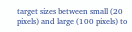target sizes between small (20 pixels) and large (100 pixels) to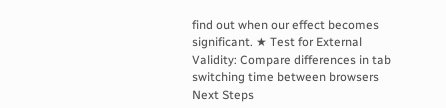find out when our effect becomes significant. ★ Test for External Validity: Compare differences in tab switching time between browsers Next Steps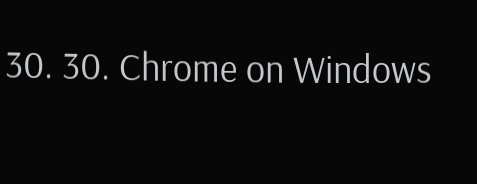30. 30. Chrome on Windows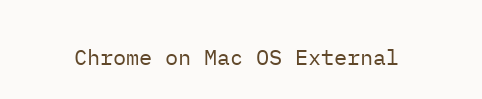Chrome on Mac OS External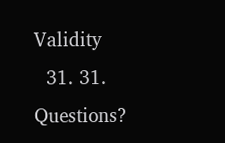Validity
  31. 31. Questions?